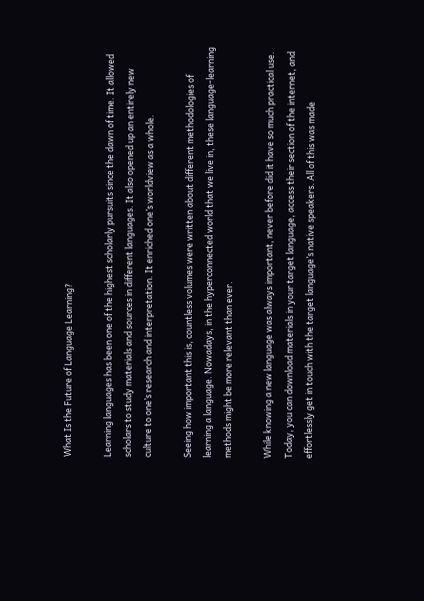What Is the Future of Language Learning?

Learning languages has been one of the highest scholarly pursuits since the dawn of time. It allowed scholars to study materials and sources in different languages. It also opened up an entirely new culture to one’s research and interpretation. It enriched one’s worldview as a whole.

Seeing how important this is, countless volumes were written about different methodologies of learning a language. Nowadays, in the hyperconnected world that we live in, these language-learning methods might be more relevant than ever.

While knowing a new language was always important, never before did it have so much practical use. Today, you can download materials in your target language, access their section of the internet, and effortlessly get in touch with the target language’s native speakers. All of this was made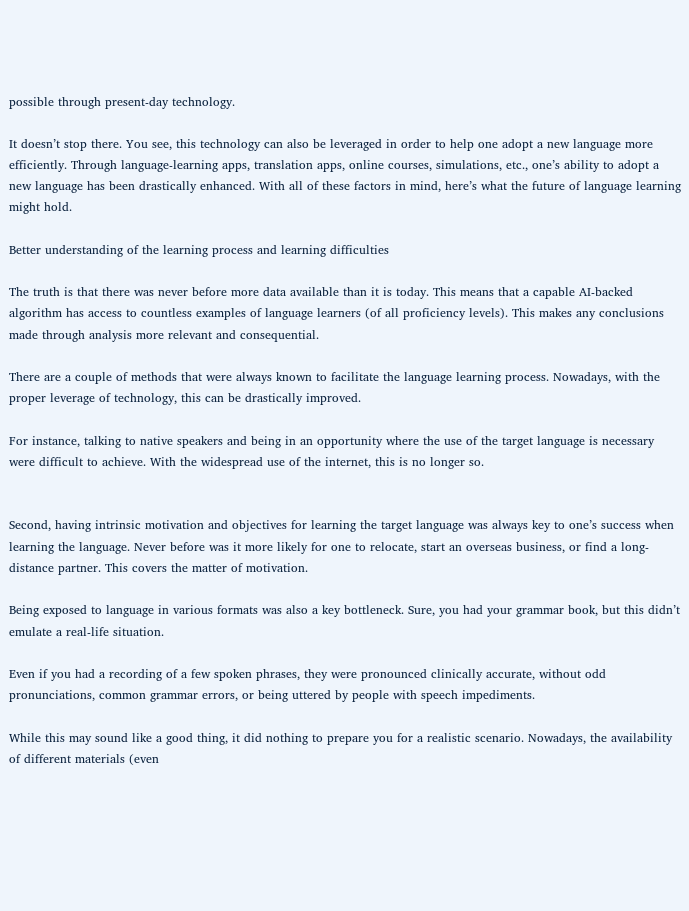possible through present-day technology.

It doesn’t stop there. You see, this technology can also be leveraged in order to help one adopt a new language more efficiently. Through language-learning apps, translation apps, online courses, simulations, etc., one’s ability to adopt a new language has been drastically enhanced. With all of these factors in mind, here’s what the future of language learning might hold.

Better understanding of the learning process and learning difficulties

The truth is that there was never before more data available than it is today. This means that a capable AI-backed algorithm has access to countless examples of language learners (of all proficiency levels). This makes any conclusions made through analysis more relevant and consequential.

There are a couple of methods that were always known to facilitate the language learning process. Nowadays, with the proper leverage of technology, this can be drastically improved.

For instance, talking to native speakers and being in an opportunity where the use of the target language is necessary were difficult to achieve. With the widespread use of the internet, this is no longer so.


Second, having intrinsic motivation and objectives for learning the target language was always key to one’s success when learning the language. Never before was it more likely for one to relocate, start an overseas business, or find a long-distance partner. This covers the matter of motivation.

Being exposed to language in various formats was also a key bottleneck. Sure, you had your grammar book, but this didn’t emulate a real-life situation.

Even if you had a recording of a few spoken phrases, they were pronounced clinically accurate, without odd pronunciations, common grammar errors, or being uttered by people with speech impediments.

While this may sound like a good thing, it did nothing to prepare you for a realistic scenario. Nowadays, the availability of different materials (even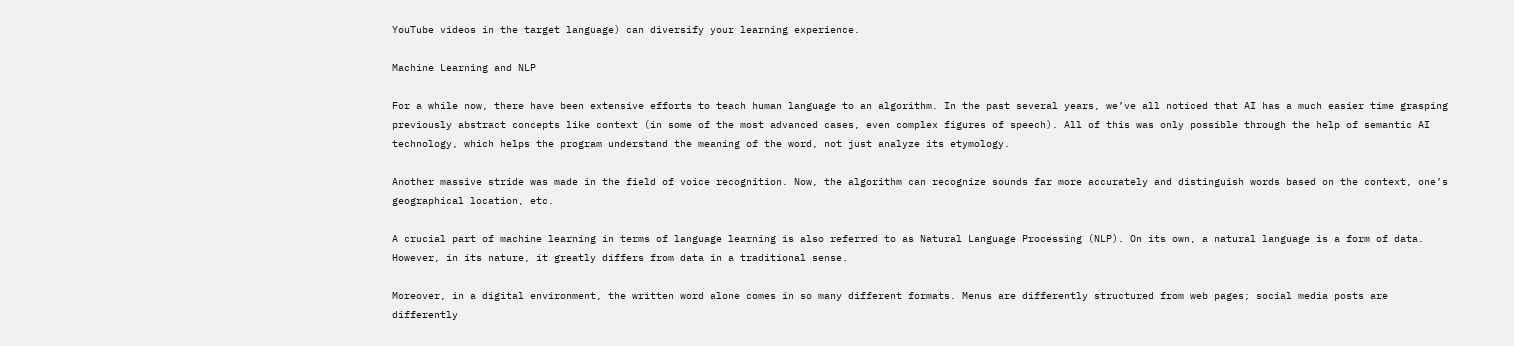YouTube videos in the target language) can diversify your learning experience.

Machine Learning and NLP

For a while now, there have been extensive efforts to teach human language to an algorithm. In the past several years, we’ve all noticed that AI has a much easier time grasping previously abstract concepts like context (in some of the most advanced cases, even complex figures of speech). All of this was only possible through the help of semantic AI technology, which helps the program understand the meaning of the word, not just analyze its etymology.

Another massive stride was made in the field of voice recognition. Now, the algorithm can recognize sounds far more accurately and distinguish words based on the context, one’s geographical location, etc.

A crucial part of machine learning in terms of language learning is also referred to as Natural Language Processing (NLP). On its own, a natural language is a form of data. However, in its nature, it greatly differs from data in a traditional sense.

Moreover, in a digital environment, the written word alone comes in so many different formats. Menus are differently structured from web pages; social media posts are differently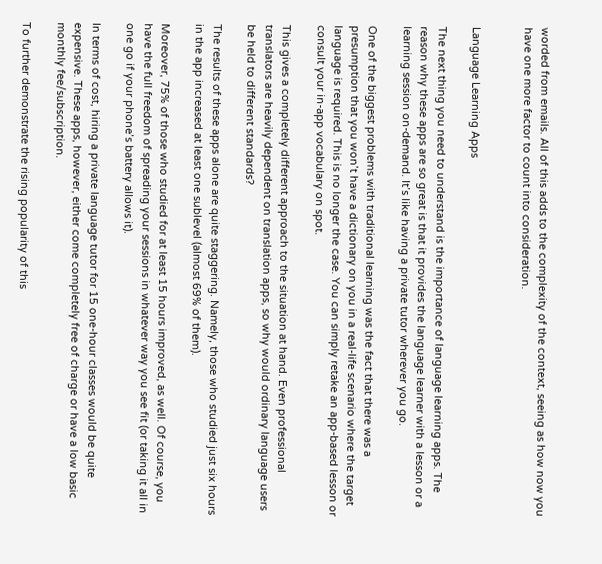worded from emails. All of this adds to the complexity of the context, seeing as how now you have one more factor to count into consideration.


Language Learning Apps

The next thing you need to understand is the importance of language learning apps. The reason why these apps are so great is that it provides the language learner with a lesson or a learning session on-demand. It’s like having a private tutor wherever you go.

One of the biggest problems with traditional learning was the fact that there was a presumption that you won’t have a dictionary on you in a real-life scenario where the target language is required. This is no longer the case. You can simply retake an app-based lesson or consult your in-app vocabulary on spot.

This gives a completely different approach to the situation at hand. Even professional translators are heavily dependent on translation apps, so why would ordinary language users be held to different standards?

The results of these apps alone are quite staggering. Namely, those who studied just six hours in the app increased at least one sublevel (almost 69% of them).

Moreover, 75% of those who studied for at least 15 hours improved, as well. Of course, you have the full freedom of spreading your sessions in whatever way you see fit (or taking it all in one go if your phone’s battery allows it).

In terms of cost, hiring a private language tutor for 15 one-hour classes would be quite expensive. These apps, however, either come completely free of charge or have a low basic monthly fee/subscription.

To further demonstrate the rising popularity of this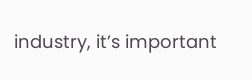industry, it’s important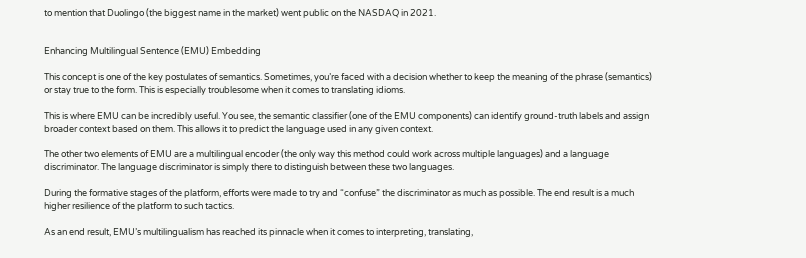to mention that Duolingo (the biggest name in the market) went public on the NASDAQ in 2021.


Enhancing Multilingual Sentence (EMU) Embedding

This concept is one of the key postulates of semantics. Sometimes, you’re faced with a decision whether to keep the meaning of the phrase (semantics) or stay true to the form. This is especially troublesome when it comes to translating idioms.

This is where EMU can be incredibly useful. You see, the semantic classifier (one of the EMU components) can identify ground-truth labels and assign broader context based on them. This allows it to predict the language used in any given context.

The other two elements of EMU are a multilingual encoder (the only way this method could work across multiple languages) and a language discriminator. The language discriminator is simply there to distinguish between these two languages.

During the formative stages of the platform, efforts were made to try and “confuse” the discriminator as much as possible. The end result is a much higher resilience of the platform to such tactics.

As an end result, EMU’s multilingualism has reached its pinnacle when it comes to interpreting, translating,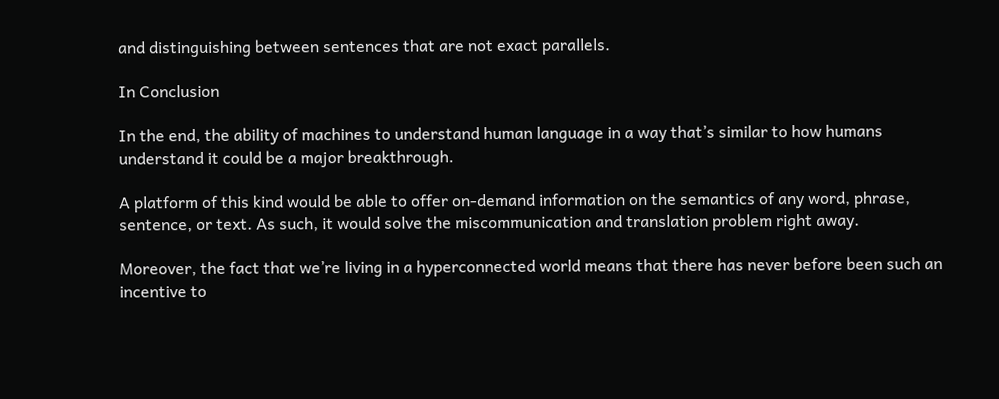and distinguishing between sentences that are not exact parallels.

In Conclusion

In the end, the ability of machines to understand human language in a way that’s similar to how humans understand it could be a major breakthrough.

A platform of this kind would be able to offer on-demand information on the semantics of any word, phrase, sentence, or text. As such, it would solve the miscommunication and translation problem right away.

Moreover, the fact that we’re living in a hyperconnected world means that there has never before been such an incentive to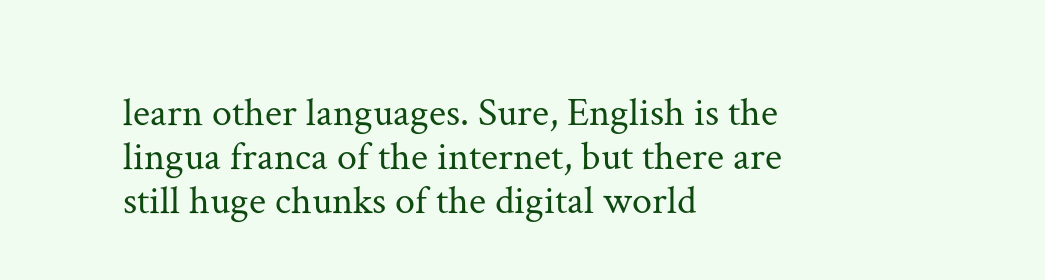learn other languages. Sure, English is the lingua franca of the internet, but there are still huge chunks of the digital world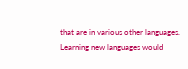that are in various other languages. Learning new languages would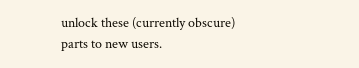unlock these (currently obscure) parts to new users.